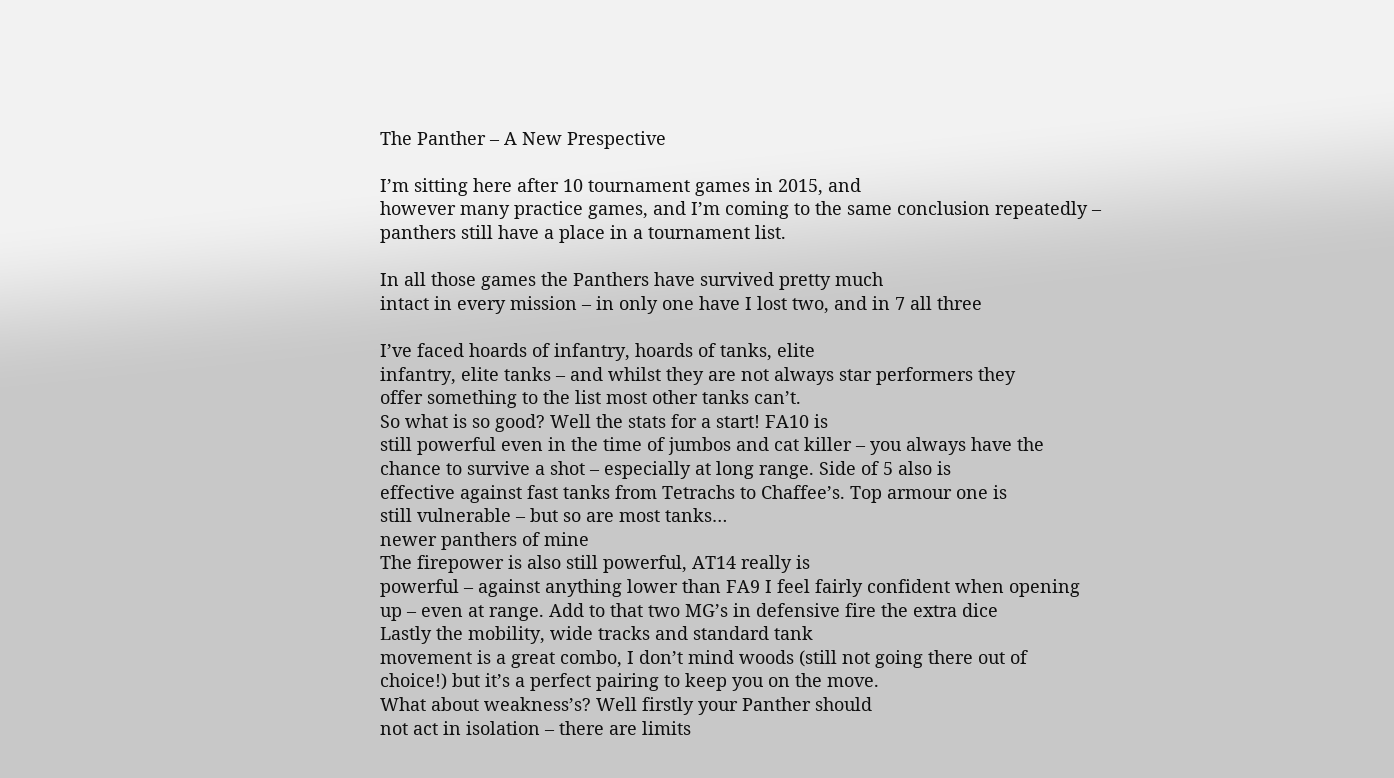The Panther – A New Prespective

I’m sitting here after 10 tournament games in 2015, and
however many practice games, and I’m coming to the same conclusion repeatedly –
panthers still have a place in a tournament list.

In all those games the Panthers have survived pretty much
intact in every mission – in only one have I lost two, and in 7 all three

I’ve faced hoards of infantry, hoards of tanks, elite
infantry, elite tanks – and whilst they are not always star performers they
offer something to the list most other tanks can’t.
So what is so good? Well the stats for a start! FA10 is
still powerful even in the time of jumbos and cat killer – you always have the
chance to survive a shot – especially at long range. Side of 5 also is
effective against fast tanks from Tetrachs to Chaffee’s. Top armour one is
still vulnerable – but so are most tanks…
newer panthers of mine
The firepower is also still powerful, AT14 really is
powerful – against anything lower than FA9 I feel fairly confident when opening
up – even at range. Add to that two MG’s in defensive fire the extra dice
Lastly the mobility, wide tracks and standard tank
movement is a great combo, I don’t mind woods (still not going there out of
choice!) but it’s a perfect pairing to keep you on the move.
What about weakness’s? Well firstly your Panther should
not act in isolation – there are limits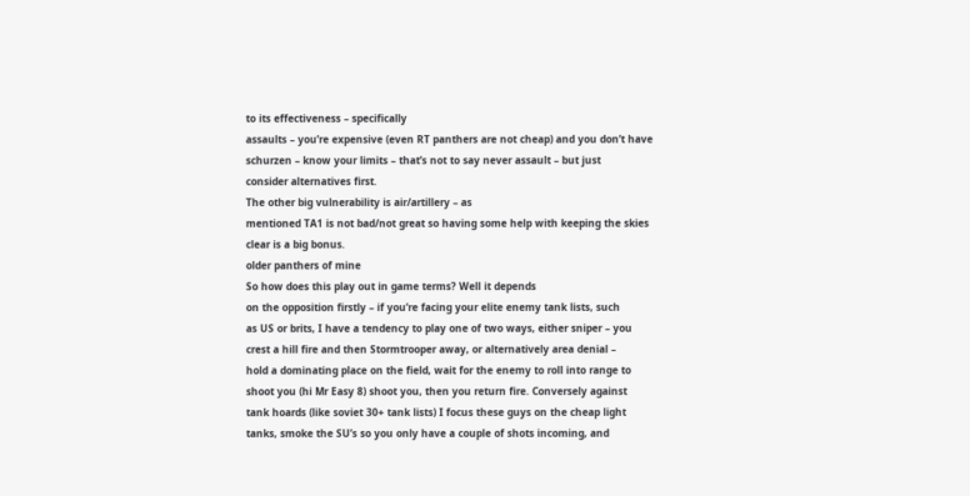to its effectiveness – specifically
assaults – you’re expensive (even RT panthers are not cheap) and you don’t have
schurzen – know your limits – that’s not to say never assault – but just
consider alternatives first.
The other big vulnerability is air/artillery – as
mentioned TA1 is not bad/not great so having some help with keeping the skies
clear is a big bonus.
older panthers of mine
So how does this play out in game terms? Well it depends
on the opposition firstly – if you’re facing your elite enemy tank lists, such
as US or brits, I have a tendency to play one of two ways, either sniper – you
crest a hill fire and then Stormtrooper away, or alternatively area denial –
hold a dominating place on the field, wait for the enemy to roll into range to
shoot you (hi Mr Easy 8) shoot you, then you return fire. Conversely against
tank hoards (like soviet 30+ tank lists) I focus these guys on the cheap light
tanks, smoke the SU’s so you only have a couple of shots incoming, and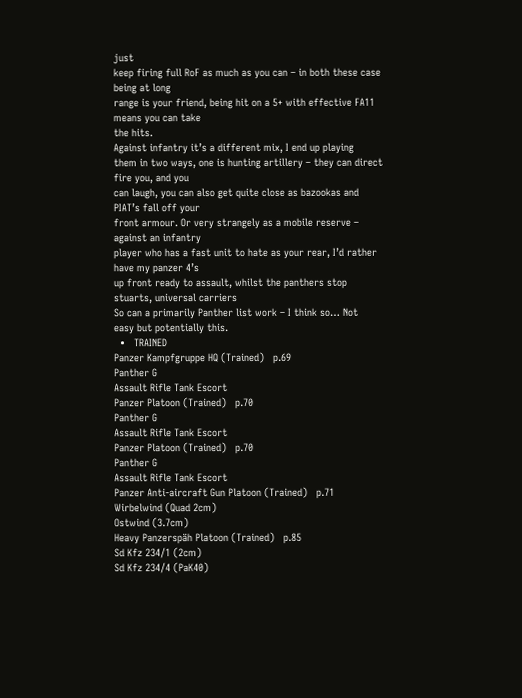just
keep firing full RoF as much as you can – in both these case being at long
range is your friend, being hit on a 5+ with effective FA11 means you can take
the hits.
Against infantry it’s a different mix, I end up playing
them in two ways, one is hunting artillery – they can direct fire you, and you
can laugh, you can also get quite close as bazookas and PIAT’s fall off your
front armour. Or very strangely as a mobile reserve – against an infantry
player who has a fast unit to hate as your rear, I’d rather have my panzer 4’s
up front ready to assault, whilst the panthers stop stuarts, universal carriers
So can a primarily Panther list work – I think so… Not
easy but potentially this.
  •   TRAINED
Panzer Kampfgruppe HQ (Trained)   p.69
Panther G
Assault Rifle Tank Escort
Panzer Platoon (Trained)   p.70
Panther G
Assault Rifle Tank Escort
Panzer Platoon (Trained)   p.70
Panther G
Assault Rifle Tank Escort
Panzer Anti-aircraft Gun Platoon (Trained)   p.71
Wirbelwind (Quad 2cm)
Ostwind (3.7cm)
Heavy Panzerspäh Platoon (Trained)   p.85
Sd Kfz 234/1 (2cm)
Sd Kfz 234/4 (PaK40)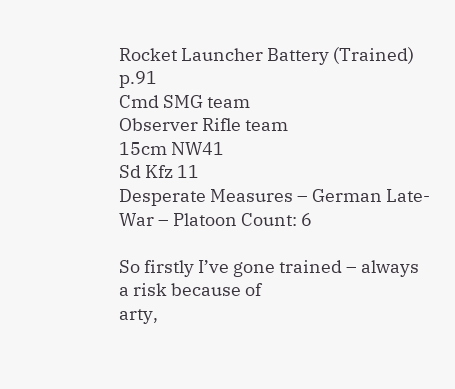Rocket Launcher Battery (Trained)   p.91
Cmd SMG team
Observer Rifle team
15cm NW41
Sd Kfz 11
Desperate Measures – German Late-War – Platoon Count: 6

So firstly I’ve gone trained – always a risk because of
arty,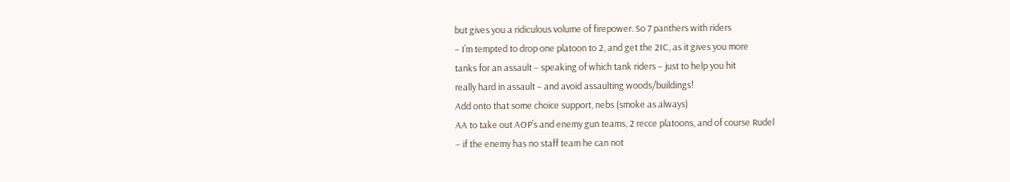but gives you a ridiculous volume of firepower. So 7 panthers with riders
– I’m tempted to drop one platoon to 2, and get the 2IC, as it gives you more
tanks for an assault – speaking of which tank riders – just to help you hit
really hard in assault – and avoid assaulting woods/buildings!
Add onto that some choice support, nebs (smoke as always)
AA to take out AOP’s and enemy gun teams, 2 recce platoons, and of course Rudel
– if the enemy has no staff team he can not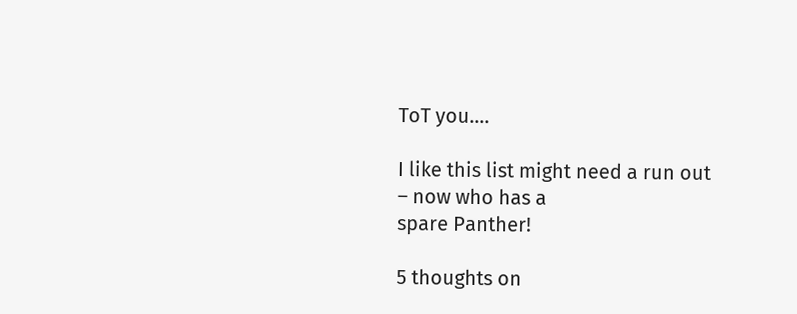ToT you….

I like this list might need a run out – now who has a
spare Panther!

5 thoughts on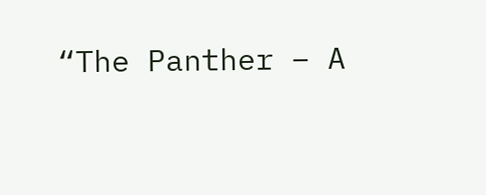“The Panther – A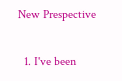New Prespective

  1. I've been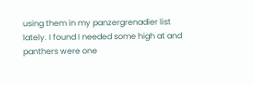using them in my panzergrenadier list lately. I found I needed some high at and panthers were one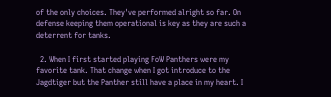of the only choices. They've performed alright so far. On defense keeping them operational is key as they are such a deterrent for tanks.

  2. When I first started playing FoW Panthers were my favorite tank. That change when I got introduce to the Jagdtiger but the Panther still have a place in my heart. I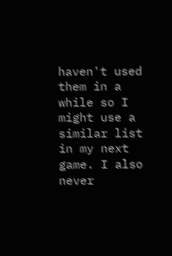haven't used them in a while so I might use a similar list in my next game. I also never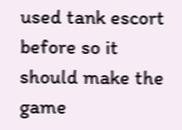used tank escort before so it should make the game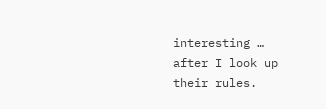interesting … after I look up their rules.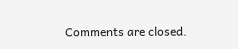Comments are closed.